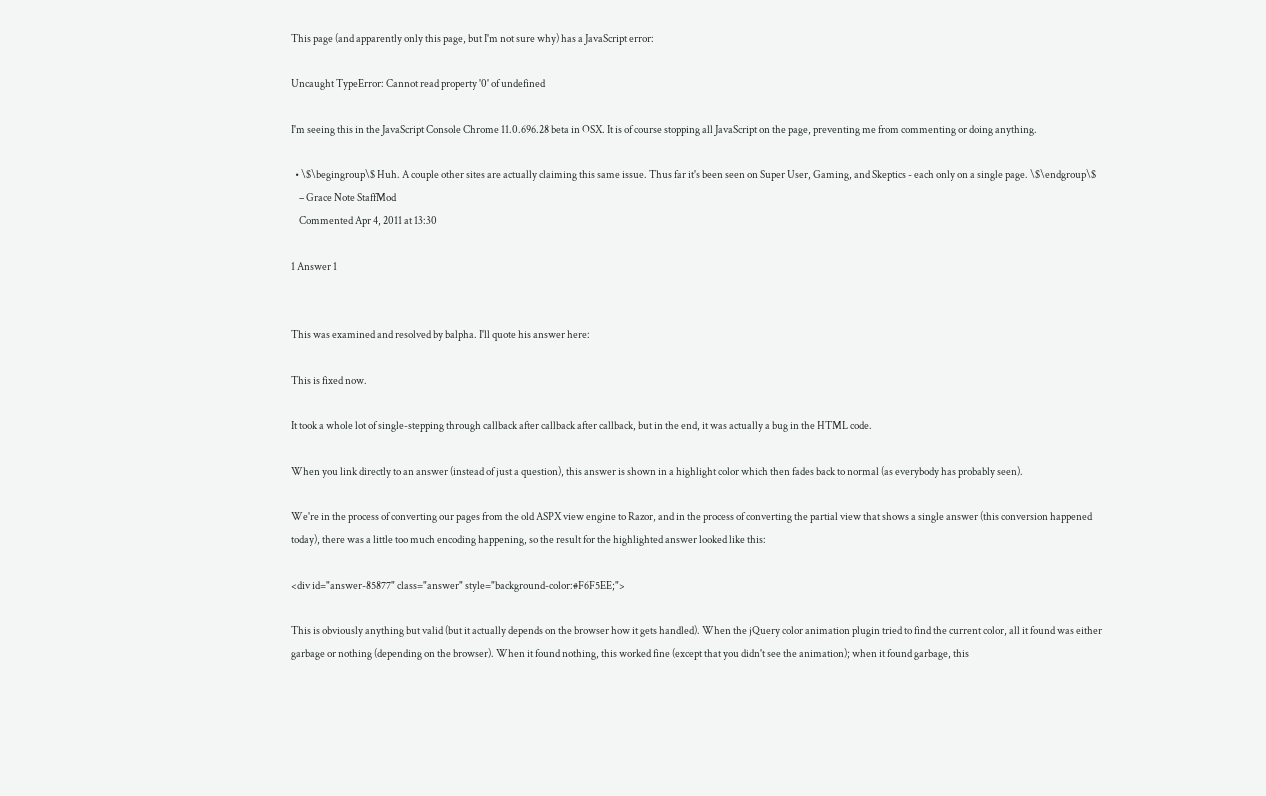This page (and apparently only this page, but I'm not sure why) has a JavaScript error:

Uncaught TypeError: Cannot read property '0' of undefined

I'm seeing this in the JavaScript Console Chrome 11.0.696.28 beta in OSX. It is of course stopping all JavaScript on the page, preventing me from commenting or doing anything.

  • \$\begingroup\$ Huh. A couple other sites are actually claiming this same issue. Thus far it's been seen on Super User, Gaming, and Skeptics - each only on a single page. \$\endgroup\$
    – Grace Note StaffMod
    Commented Apr 4, 2011 at 13:30

1 Answer 1


This was examined and resolved by balpha. I'll quote his answer here:

This is fixed now.

It took a whole lot of single-stepping through callback after callback after callback, but in the end, it was actually a bug in the HTML code.

When you link directly to an answer (instead of just a question), this answer is shown in a highlight color which then fades back to normal (as everybody has probably seen).

We're in the process of converting our pages from the old ASPX view engine to Razor, and in the process of converting the partial view that shows a single answer (this conversion happened today), there was a little too much encoding happening, so the result for the highlighted answer looked like this:

<div id="answer-85877" class="answer" style="background-color:#F6F5EE;">

This is obviously anything but valid (but it actually depends on the browser how it gets handled). When the jQuery color animation plugin tried to find the current color, all it found was either garbage or nothing (depending on the browser). When it found nothing, this worked fine (except that you didn't see the animation); when it found garbage, this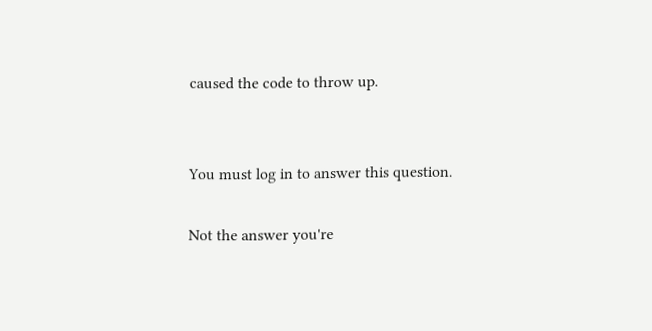caused the code to throw up.


You must log in to answer this question.

Not the answer you're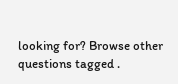looking for? Browse other questions tagged .